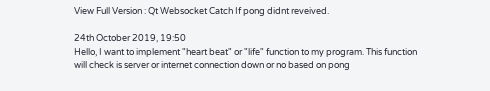View Full Version : Qt Websocket Catch If pong didnt reveived.

24th October 2019, 19:50
Hello, I want to implement "heart beat" or "life" function to my program. This function will check is server or internet connection down or no based on pong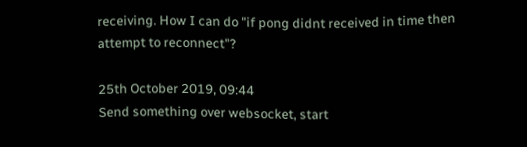receiving. How I can do "if pong didnt received in time then attempt to reconnect"?

25th October 2019, 09:44
Send something over websocket, start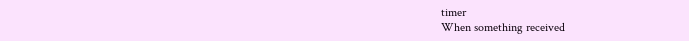timer
When something received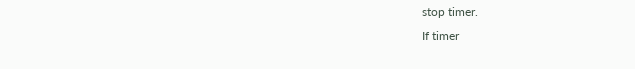stop timer.
If timer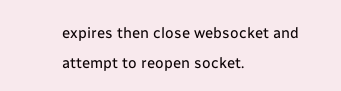expires then close websocket and attempt to reopen socket.